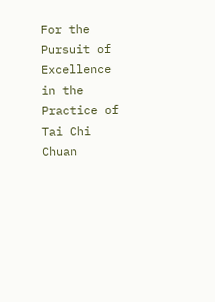For the Pursuit of Excellence in the Practice of Tai Chi Chuan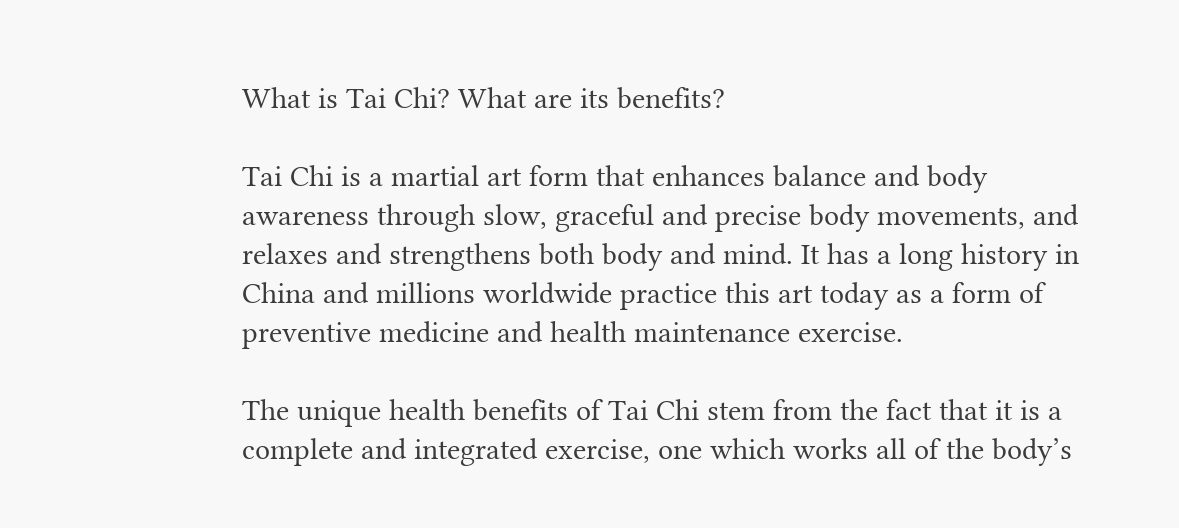What is Tai Chi? What are its benefits?

Tai Chi is a martial art form that enhances balance and body awareness through slow, graceful and precise body movements, and relaxes and strengthens both body and mind. It has a long history in China and millions worldwide practice this art today as a form of preventive medicine and health maintenance exercise.

The unique health benefits of Tai Chi stem from the fact that it is a complete and integrated exercise, one which works all of the body’s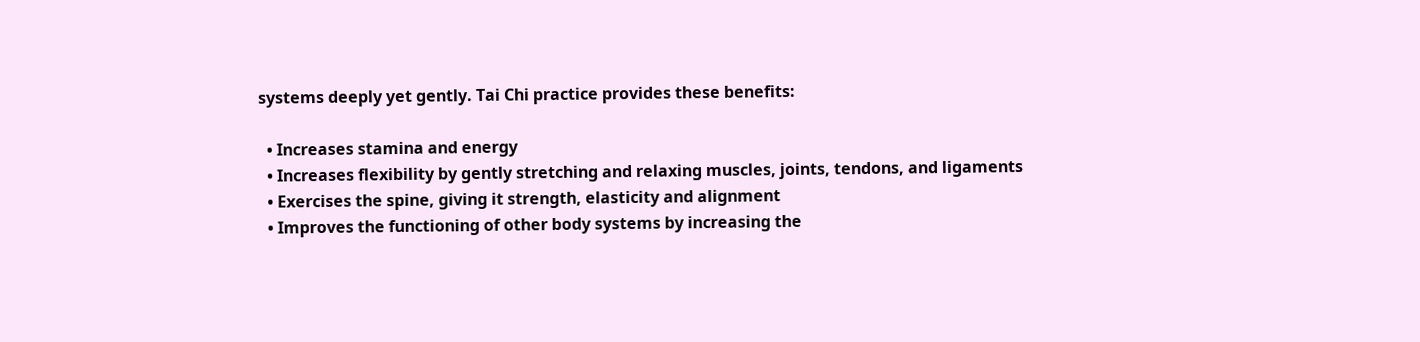systems deeply yet gently. Tai Chi practice provides these benefits:

  • Increases stamina and energy
  • Increases flexibility by gently stretching and relaxing muscles, joints, tendons, and ligaments
  • Exercises the spine, giving it strength, elasticity and alignment
  • Improves the functioning of other body systems by increasing the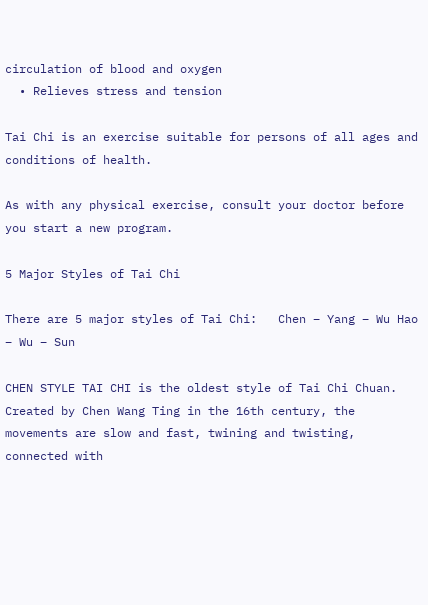circulation of blood and oxygen
  • Relieves stress and tension

Tai Chi is an exercise suitable for persons of all ages and conditions of health.

As with any physical exercise, consult your doctor before you start a new program.

5 Major Styles of Tai Chi

There are 5 major styles of Tai Chi:   Chen – Yang – Wu Hao – Wu – Sun

CHEN STYLE TAI CHI is the oldest style of Tai Chi Chuan. Created by Chen Wang Ting in the 16th century, the movements are slow and fast, twining and twisting, connected with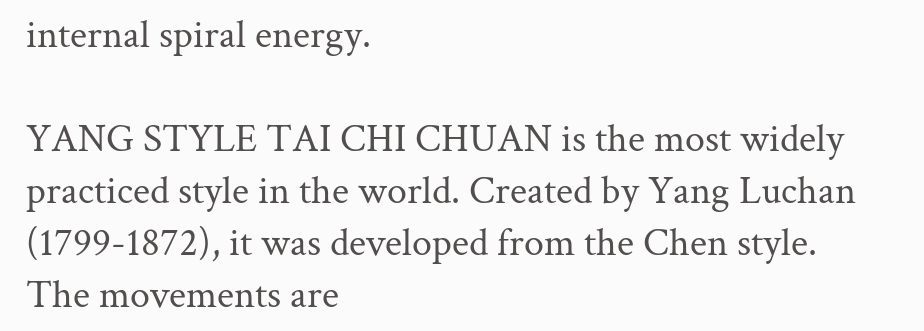internal spiral energy.

YANG STYLE TAI CHI CHUAN is the most widely practiced style in the world. Created by Yang Luchan (1799-1872), it was developed from the Chen style.  The movements are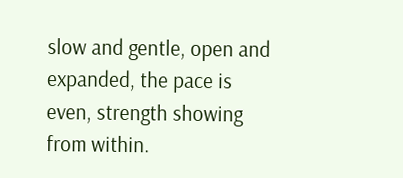slow and gentle, open and expanded, the pace is even, strength showing from within.